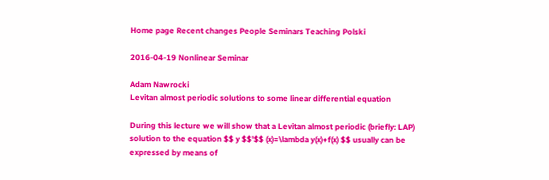Home page Recent changes People Seminars Teaching Polski

2016-04-19 Nonlinear Seminar

Adam Nawrocki
Levitan almost periodic solutions to some linear differential equation

During this lecture we will show that a Levitan almost periodic (briefly: LAP) solution to the equation $$ y $$'$$ (x)=\lambda y(x)+f(x) $$ usually can be expressed by means of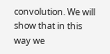convolution. We will show that in this way we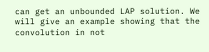can get an unbounded LAP solution. We will give an example showing that the convolution in not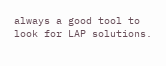always a good tool to look for LAP solutions.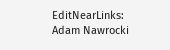EditNearLinks: Adam Nawrocki